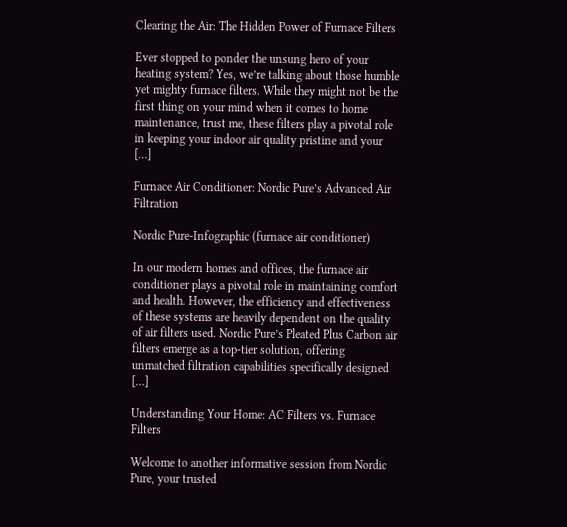Clearing the Air: The Hidden Power of Furnace Filters

Ever stopped to ponder the unsung hero of your heating system? Yes, we’re talking about those humble yet mighty furnace filters. While they might not be the first thing on your mind when it comes to home maintenance, trust me, these filters play a pivotal role in keeping your indoor air quality pristine and your […]

Furnace Air Conditioner: Nordic Pure’s Advanced Air Filtration

Nordic Pure-Infographic (furnace air conditioner)

In our modern homes and offices, the furnace air conditioner plays a pivotal role in maintaining comfort and health. However, the efficiency and effectiveness of these systems are heavily dependent on the quality of air filters used. Nordic Pure’s Pleated Plus Carbon air filters emerge as a top-tier solution, offering unmatched filtration capabilities specifically designed […]

Understanding Your Home: AC Filters vs. Furnace Filters

Welcome to another informative session from Nordic Pure, your trusted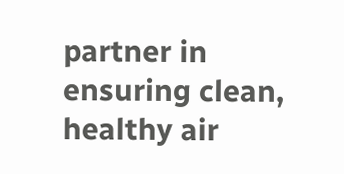partner in ensuring clean, healthy air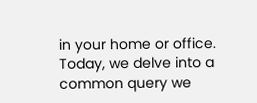in your home or office. Today, we delve into a common query we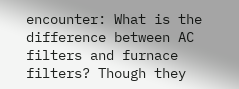encounter: What is the difference between AC filters and furnace filters? Though they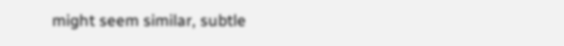might seem similar, subtle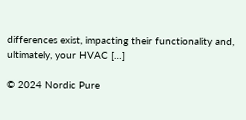differences exist, impacting their functionality and, ultimately, your HVAC […]

© 2024 Nordic Pure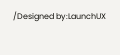/Designed by:LaunchUX